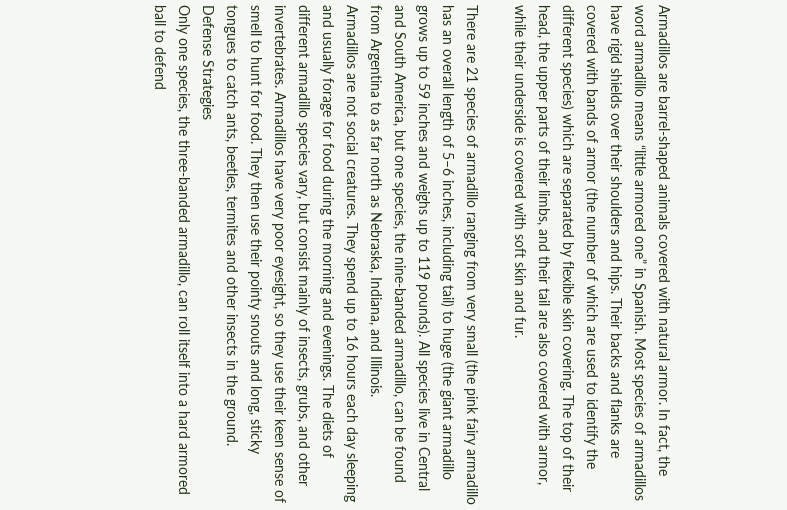Armadillos are barrel-shaped animals covered with natural armor. In fact, the word armadillo means “little armored one” in Spanish. Most species of armadillos have rigid shields over their shoulders and hips. Their backs and flanks are covered with bands of armor (the number of which are used to identify the different species) which are separated by flexible skin covering. The top of their head, the upper parts of their limbs, and their tail are also covered with armor, while their underside is covered with soft skin and fur.

There are 21 species of armadillo ranging from very small (the pink fairy armadillo has an overall length of 5–6 inches, including tail) to huge (the giant armadillo grows up to 59 inches and weighs up to 119 pounds). All species live in Central and South America, but one species, the nine-banded armadillo, can be found from Argentina to as far north as Nebraska, Indiana, and Illinois.
Armadillos are not social creatures. They spend up to 16 hours each day sleeping and usually forage for food during the morning and evenings. The diets of different armadillo species vary, but consist mainly of insects, grubs, and other invertebrates. Armadillos have very poor eyesight, so they use their keen sense of smell to hunt for food. They then use their pointy snouts and long, sticky tongues to catch ants, beetles, termites and other insects in the ground.
Defense Strategies
Only one species, the three-banded armadillo, can roll itself into a hard armored ball to defend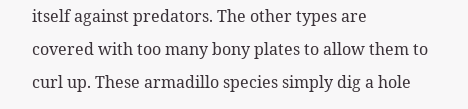itself against predators. The other types are covered with too many bony plates to allow them to curl up. These armadillo species simply dig a hole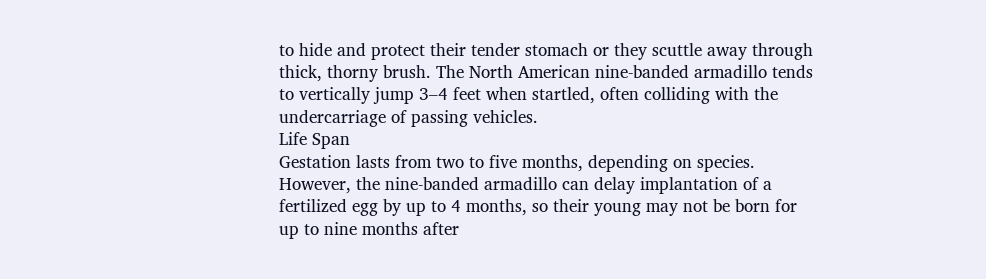to hide and protect their tender stomach or they scuttle away through thick, thorny brush. The North American nine-banded armadillo tends to vertically jump 3–4 feet when startled, often colliding with the undercarriage of passing vehicles.
Life Span
Gestation lasts from two to five months, depending on species. However, the nine-banded armadillo can delay implantation of a fertilized egg by up to 4 months, so their young may not be born for up to nine months after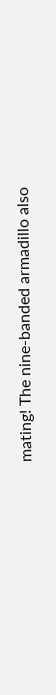mating! The nine-banded armadillo also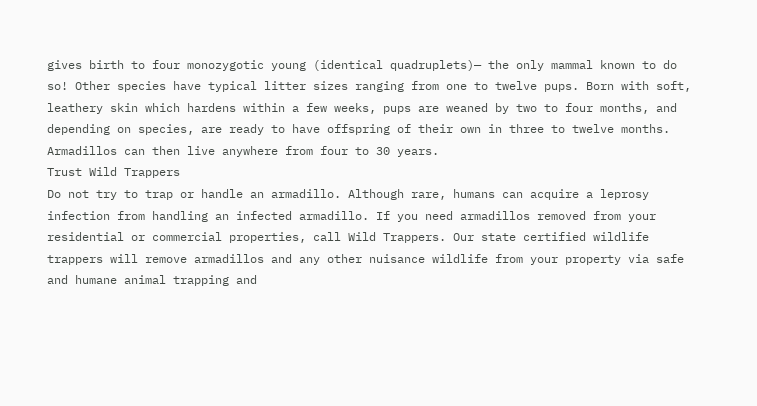gives birth to four monozygotic young (identical quadruplets)— the only mammal known to do so! Other species have typical litter sizes ranging from one to twelve pups. Born with soft, leathery skin which hardens within a few weeks, pups are weaned by two to four months, and depending on species, are ready to have offspring of their own in three to twelve months. Armadillos can then live anywhere from four to 30 years.
Trust Wild Trappers
Do not try to trap or handle an armadillo. Although rare, humans can acquire a leprosy infection from handling an infected armadillo. If you need armadillos removed from your residential or commercial properties, call Wild Trappers. Our state certified wildlife trappers will remove armadillos and any other nuisance wildlife from your property via safe and humane animal trapping and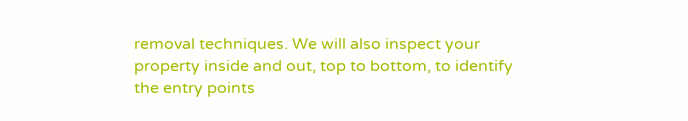removal techniques. We will also inspect your property inside and out, top to bottom, to identify the entry points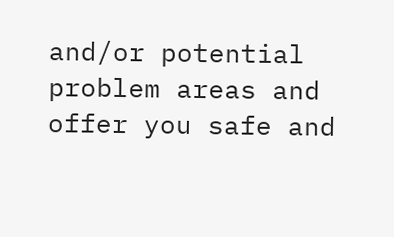and/or potential problem areas and offer you safe and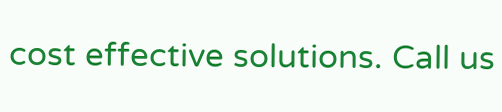cost effective solutions. Call us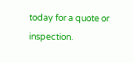today for a quote or inspection.